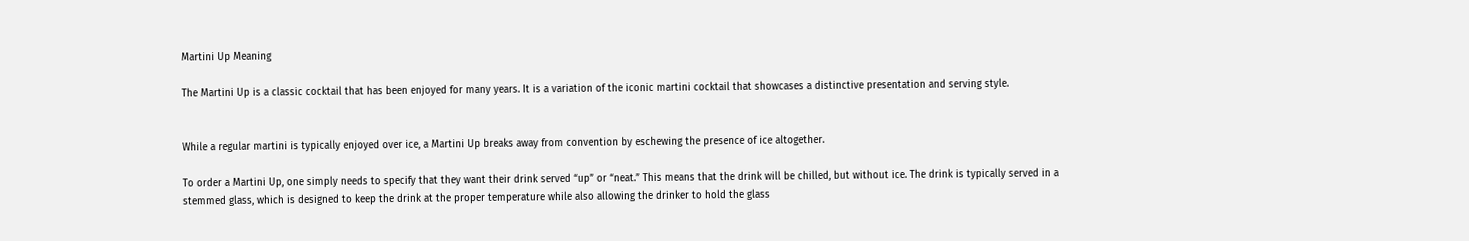Martini Up Meaning

The Martini Up is a classic cocktail that has been enjoyed for many years. It is a variation of the iconic martini cocktail that showcases a distinctive presentation and serving style.


While a regular martini is typically enjoyed over ice, a Martini Up breaks away from convention by eschewing the presence of ice altogether.

To order a Martini Up, one simply needs to specify that they want their drink served “up” or “neat.” This means that the drink will be chilled, but without ice. The drink is typically served in a stemmed glass, which is designed to keep the drink at the proper temperature while also allowing the drinker to hold the glass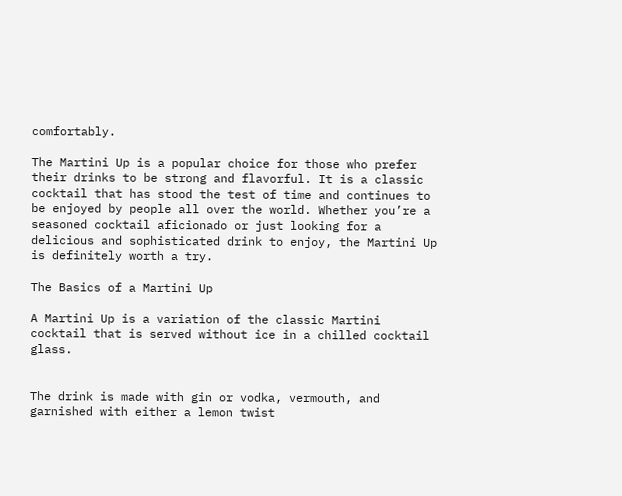comfortably.

The Martini Up is a popular choice for those who prefer their drinks to be strong and flavorful. It is a classic cocktail that has stood the test of time and continues to be enjoyed by people all over the world. Whether you’re a seasoned cocktail aficionado or just looking for a delicious and sophisticated drink to enjoy, the Martini Up is definitely worth a try.

The Basics of a Martini Up

A Martini Up is a variation of the classic Martini cocktail that is served without ice in a chilled cocktail glass.


The drink is made with gin or vodka, vermouth, and garnished with either a lemon twist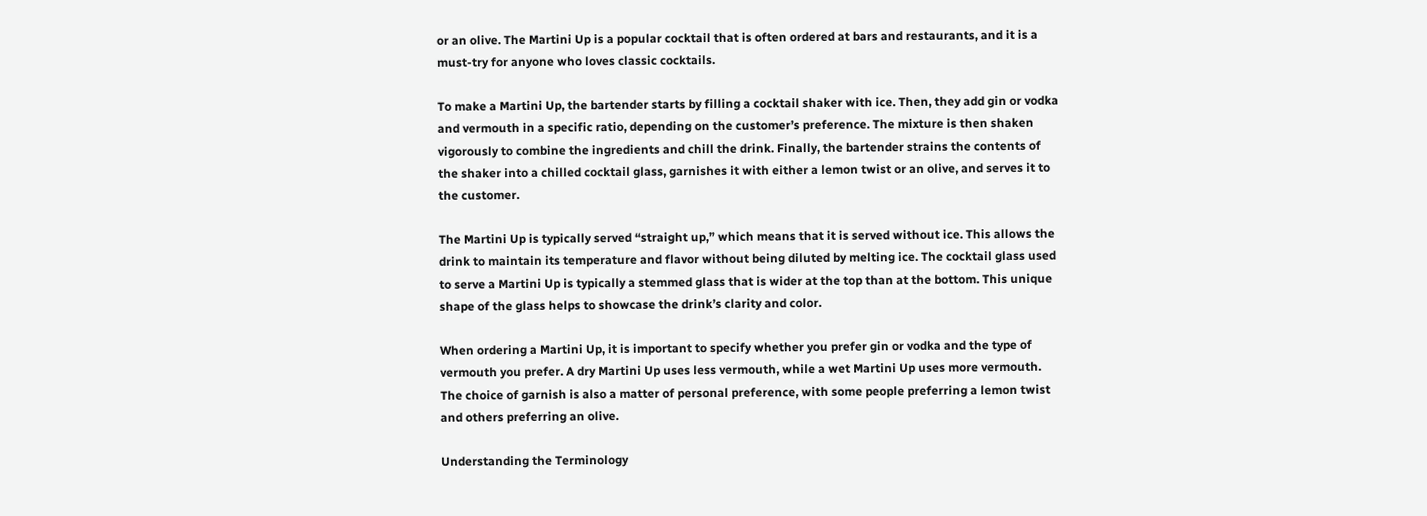or an olive. The Martini Up is a popular cocktail that is often ordered at bars and restaurants, and it is a must-try for anyone who loves classic cocktails.

To make a Martini Up, the bartender starts by filling a cocktail shaker with ice. Then, they add gin or vodka and vermouth in a specific ratio, depending on the customer’s preference. The mixture is then shaken vigorously to combine the ingredients and chill the drink. Finally, the bartender strains the contents of the shaker into a chilled cocktail glass, garnishes it with either a lemon twist or an olive, and serves it to the customer.

The Martini Up is typically served “straight up,” which means that it is served without ice. This allows the drink to maintain its temperature and flavor without being diluted by melting ice. The cocktail glass used to serve a Martini Up is typically a stemmed glass that is wider at the top than at the bottom. This unique shape of the glass helps to showcase the drink’s clarity and color.

When ordering a Martini Up, it is important to specify whether you prefer gin or vodka and the type of vermouth you prefer. A dry Martini Up uses less vermouth, while a wet Martini Up uses more vermouth. The choice of garnish is also a matter of personal preference, with some people preferring a lemon twist and others preferring an olive.

Understanding the Terminology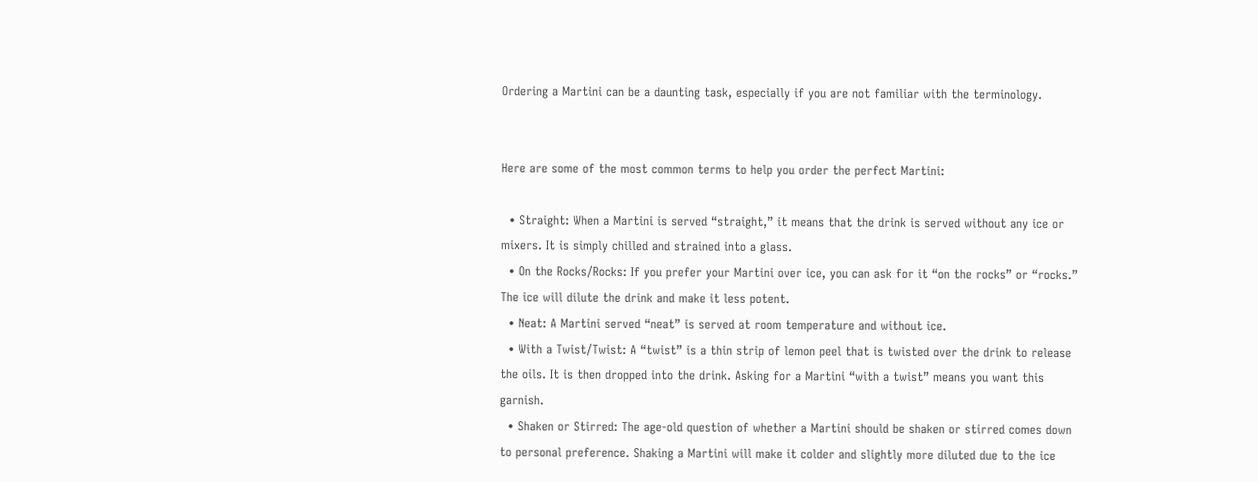Ordering a Martini can be a daunting task, especially if you are not familiar with the terminology.


Here are some of the most common terms to help you order the perfect Martini:

  • Straight: When a Martini is served “straight,” it means that the drink is served without any ice or mixers. It is simply chilled and strained into a glass.
  • On the Rocks/Rocks: If you prefer your Martini over ice, you can ask for it “on the rocks” or “rocks.” The ice will dilute the drink and make it less potent.
  • Neat: A Martini served “neat” is served at room temperature and without ice.
  • With a Twist/Twist: A “twist” is a thin strip of lemon peel that is twisted over the drink to release the oils. It is then dropped into the drink. Asking for a Martini “with a twist” means you want this garnish.
  • Shaken or Stirred: The age-old question of whether a Martini should be shaken or stirred comes down to personal preference. Shaking a Martini will make it colder and slightly more diluted due to the ice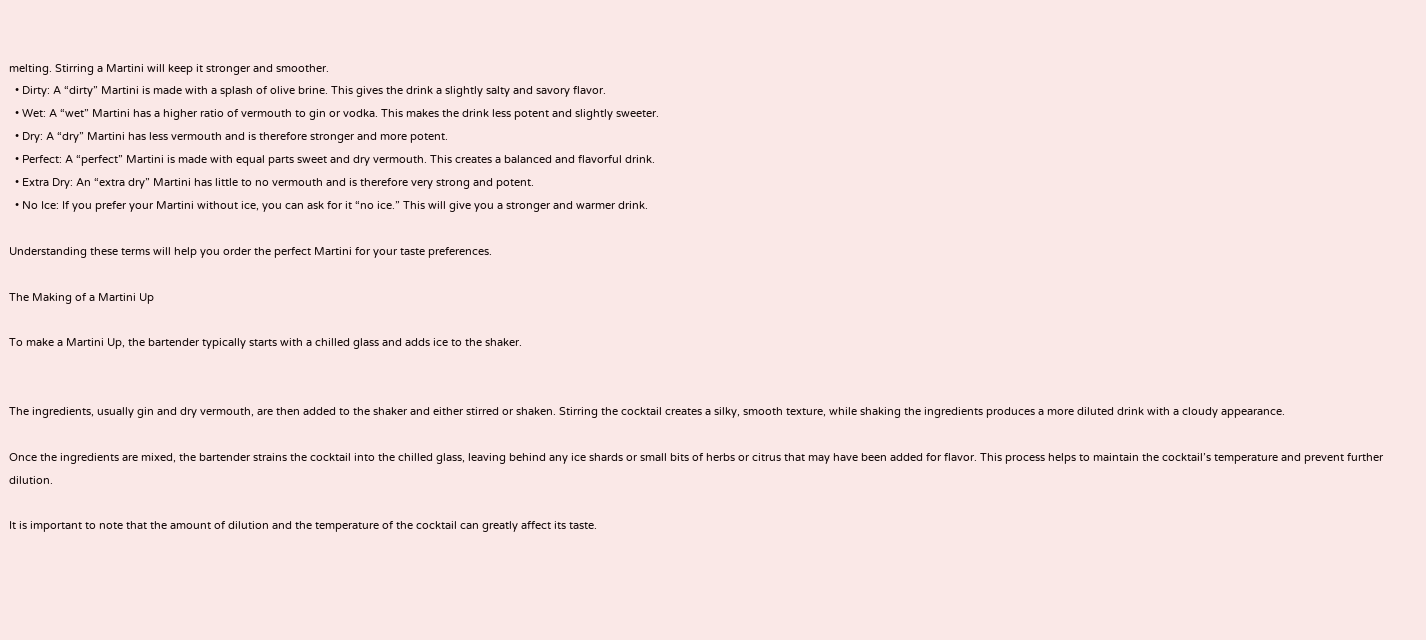melting. Stirring a Martini will keep it stronger and smoother.
  • Dirty: A “dirty” Martini is made with a splash of olive brine. This gives the drink a slightly salty and savory flavor.
  • Wet: A “wet” Martini has a higher ratio of vermouth to gin or vodka. This makes the drink less potent and slightly sweeter.
  • Dry: A “dry” Martini has less vermouth and is therefore stronger and more potent.
  • Perfect: A “perfect” Martini is made with equal parts sweet and dry vermouth. This creates a balanced and flavorful drink.
  • Extra Dry: An “extra dry” Martini has little to no vermouth and is therefore very strong and potent.
  • No Ice: If you prefer your Martini without ice, you can ask for it “no ice.” This will give you a stronger and warmer drink.

Understanding these terms will help you order the perfect Martini for your taste preferences.

The Making of a Martini Up

To make a Martini Up, the bartender typically starts with a chilled glass and adds ice to the shaker.


The ingredients, usually gin and dry vermouth, are then added to the shaker and either stirred or shaken. Stirring the cocktail creates a silky, smooth texture, while shaking the ingredients produces a more diluted drink with a cloudy appearance.

Once the ingredients are mixed, the bartender strains the cocktail into the chilled glass, leaving behind any ice shards or small bits of herbs or citrus that may have been added for flavor. This process helps to maintain the cocktail’s temperature and prevent further dilution.

It is important to note that the amount of dilution and the temperature of the cocktail can greatly affect its taste.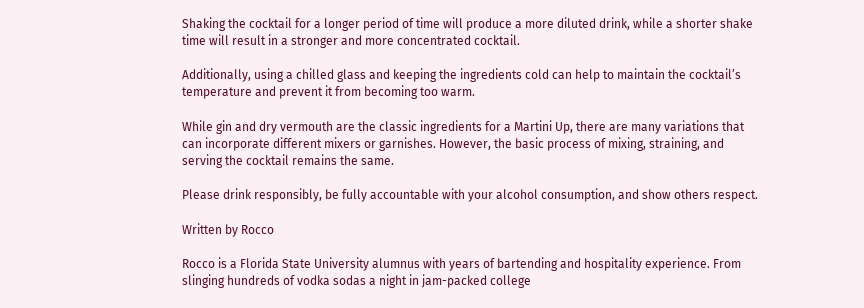Shaking the cocktail for a longer period of time will produce a more diluted drink, while a shorter shake time will result in a stronger and more concentrated cocktail.

Additionally, using a chilled glass and keeping the ingredients cold can help to maintain the cocktail’s temperature and prevent it from becoming too warm.

While gin and dry vermouth are the classic ingredients for a Martini Up, there are many variations that can incorporate different mixers or garnishes. However, the basic process of mixing, straining, and serving the cocktail remains the same.

Please drink responsibly, be fully accountable with your alcohol consumption, and show others respect.

Written by Rocco

Rocco is a Florida State University alumnus with years of bartending and hospitality experience. From slinging hundreds of vodka sodas a night in jam-packed college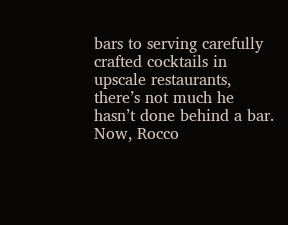bars to serving carefully crafted cocktails in upscale restaurants, there’s not much he hasn’t done behind a bar. Now, Rocco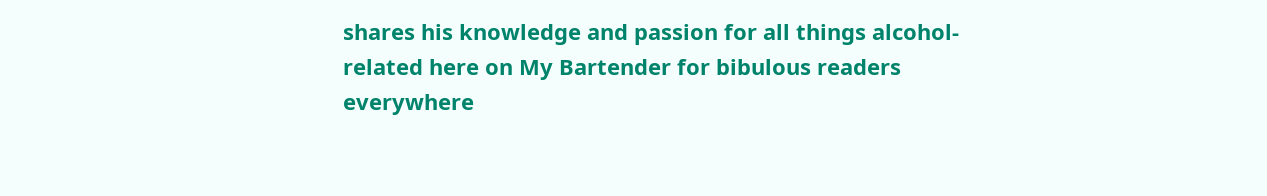shares his knowledge and passion for all things alcohol-related here on My Bartender for bibulous readers everywhere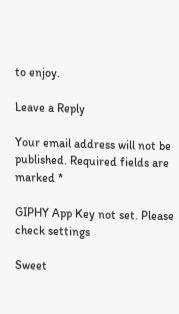to enjoy.

Leave a Reply

Your email address will not be published. Required fields are marked *

GIPHY App Key not set. Please check settings

Sweet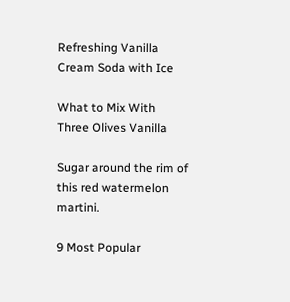Refreshing Vanilla Cream Soda with Ice

What to Mix With Three Olives Vanilla

Sugar around the rim of this red watermelon martini.

9 Most Popular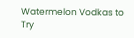Watermelon Vodkas to Try